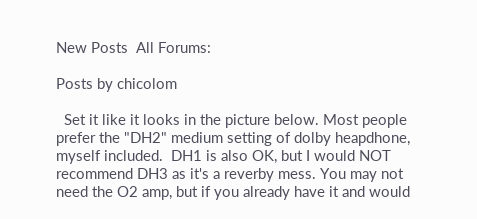New Posts  All Forums:

Posts by chicolom

  Set it like it looks in the picture below. Most people prefer the "DH2" medium setting of dolby heapdhone, myself included.  DH1 is also OK, but I would NOT recommend DH3 as it's a reverby mess. You may not need the O2 amp, but if you already have it and would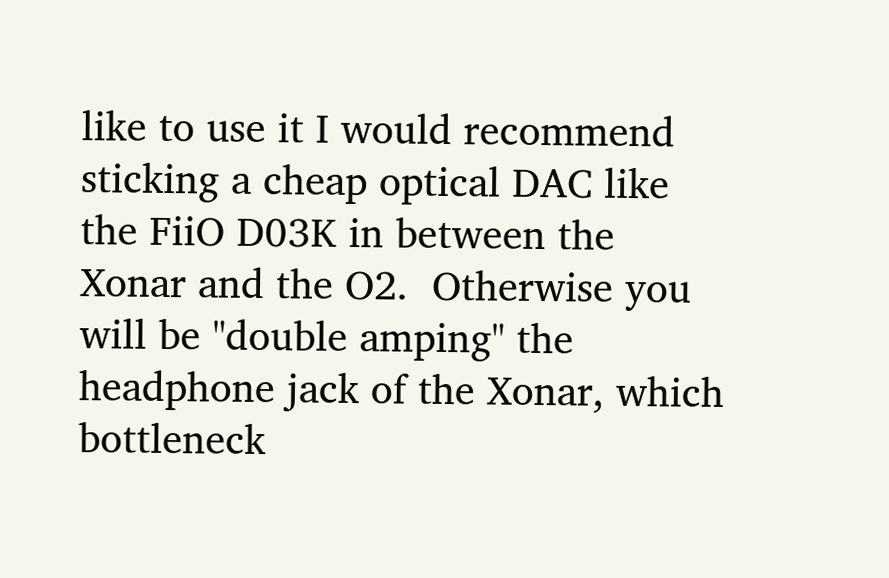like to use it I would recommend sticking a cheap optical DAC like the FiiO D03K in between the Xonar and the O2.  Otherwise you will be "double amping" the headphone jack of the Xonar, which bottleneck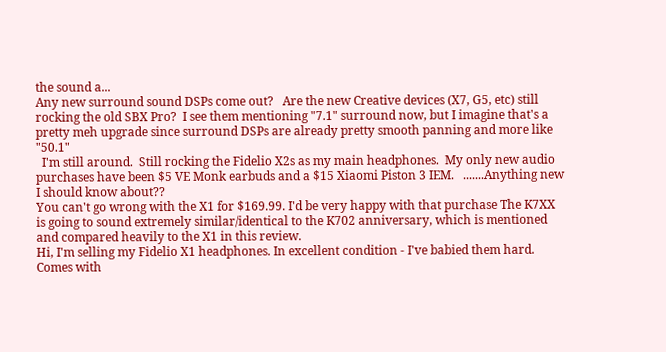the sound a...
Any new surround sound DSPs come out?   Are the new Creative devices (X7, G5, etc) still rocking the old SBX Pro?  I see them mentioning "7.1" surround now, but I imagine that's a pretty meh upgrade since surround DSPs are already pretty smooth panning and more like "50.1"
  I'm still around.  Still rocking the Fidelio X2s as my main headphones.  My only new audio purchases have been $5 VE Monk earbuds and a $15 Xiaomi Piston 3 IEM.   .......Anything new I should know about??
You can't go wrong with the X1 for $169.99. I'd be very happy with that purchase The K7XX is going to sound extremely similar/identical to the K702 anniversary, which is mentioned and compared heavily to the X1 in this review.
Hi, I'm selling my Fidelio X1 headphones. In excellent condition - I've babied them hard.  Comes with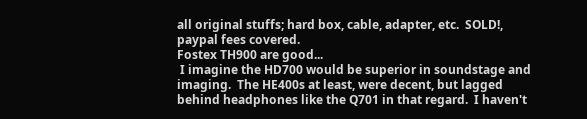all original stuffs; hard box, cable, adapter, etc.  SOLD!, paypal fees covered.
Fostex TH900 are good...
 I imagine the HD700 would be superior in soundstage and imaging.  The HE400s at least, were decent, but lagged behind headphones like the Q701 in that regard.  I haven't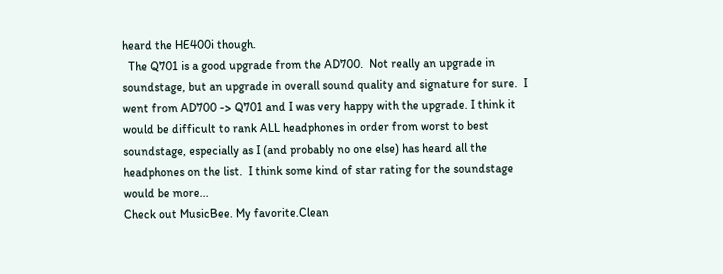heard the HE400i though.
  The Q701 is a good upgrade from the AD700.  Not really an upgrade in soundstage, but an upgrade in overall sound quality and signature for sure.  I went from AD700 -> Q701 and I was very happy with the upgrade. I think it would be difficult to rank ALL headphones in order from worst to best soundstage, especially as I (and probably no one else) has heard all the headphones on the list.  I think some kind of star rating for the soundstage would be more...
Check out MusicBee. My favorite.Clean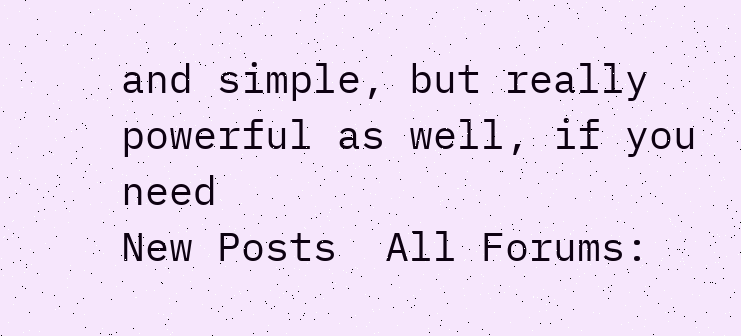and simple, but really powerful as well, if you need
New Posts  All Forums: